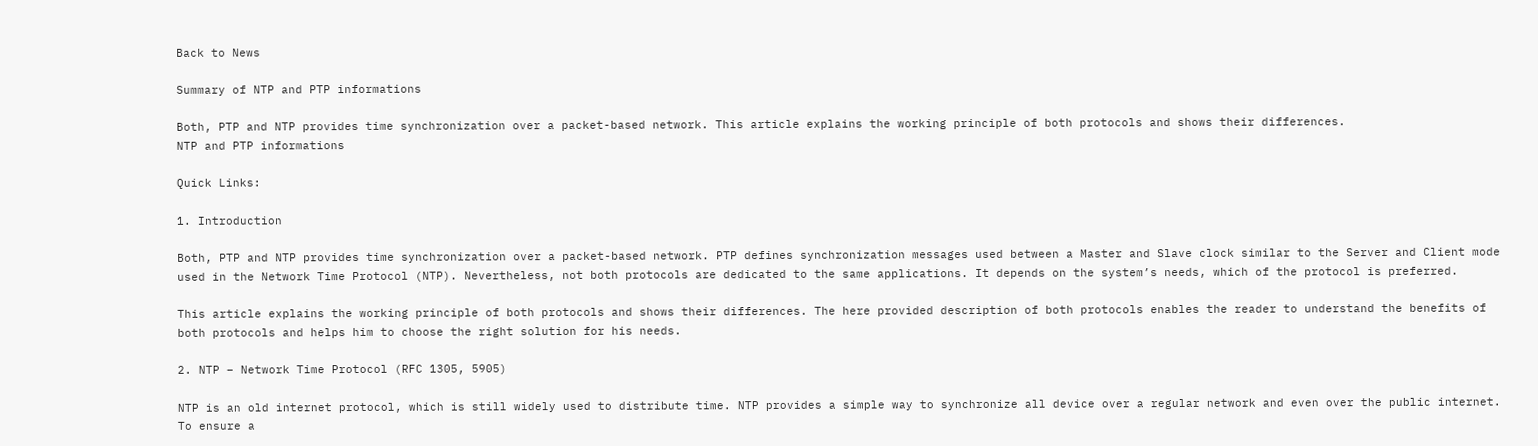Back to News

Summary of NTP and PTP informations

Both, PTP and NTP provides time synchronization over a packet-based network. This article explains the working principle of both protocols and shows their differences.
NTP and PTP informations

Quick Links:

1. Introduction

Both, PTP and NTP provides time synchronization over a packet-based network. PTP defines synchronization messages used between a Master and Slave clock similar to the Server and Client mode used in the Network Time Protocol (NTP). Nevertheless, not both protocols are dedicated to the same applications. It depends on the system’s needs, which of the protocol is preferred.

This article explains the working principle of both protocols and shows their differences. The here provided description of both protocols enables the reader to understand the benefits of both protocols and helps him to choose the right solution for his needs.

2. NTP – Network Time Protocol (RFC 1305, 5905)

NTP is an old internet protocol, which is still widely used to distribute time. NTP provides a simple way to synchronize all device over a regular network and even over the public internet. To ensure a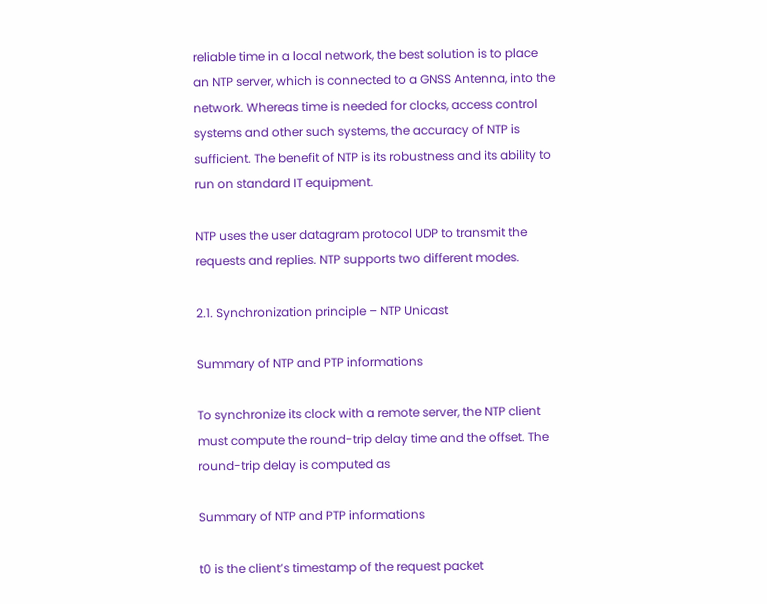reliable time in a local network, the best solution is to place an NTP server, which is connected to a GNSS Antenna, into the network. Whereas time is needed for clocks, access control systems and other such systems, the accuracy of NTP is sufficient. The benefit of NTP is its robustness and its ability to run on standard IT equipment.

NTP uses the user datagram protocol UDP to transmit the requests and replies. NTP supports two different modes.

2.1. Synchronization principle – NTP Unicast

Summary of NTP and PTP informations

To synchronize its clock with a remote server, the NTP client must compute the round-trip delay time and the offset. The round-trip delay is computed as

Summary of NTP and PTP informations

t0 is the client’s timestamp of the request packet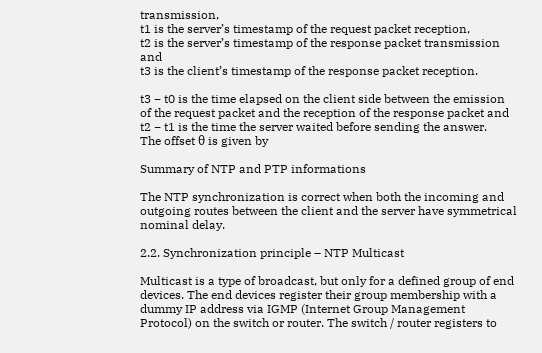transmission,
t1 is the server’s timestamp of the request packet reception,
t2 is the server’s timestamp of the response packet transmission and
t3 is the client’s timestamp of the response packet reception.

t3 − t0 is the time elapsed on the client side between the emission of the request packet and the reception of the response packet and
t2 − t1 is the time the server waited before sending the answer.
The offset θ is given by

Summary of NTP and PTP informations

The NTP synchronization is correct when both the incoming and outgoing routes between the client and the server have symmetrical nominal delay.

2.2. Synchronization principle – NTP Multicast

Multicast is a type of broadcast, but only for a defined group of end devices. The end devices register their group membership with a dummy IP address via IGMP (Internet Group Management Protocol) on the switch or router. The switch / router registers to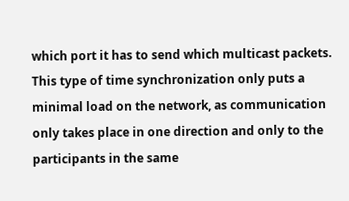which port it has to send which multicast packets. This type of time synchronization only puts a minimal load on the network, as communication only takes place in one direction and only to the participants in the same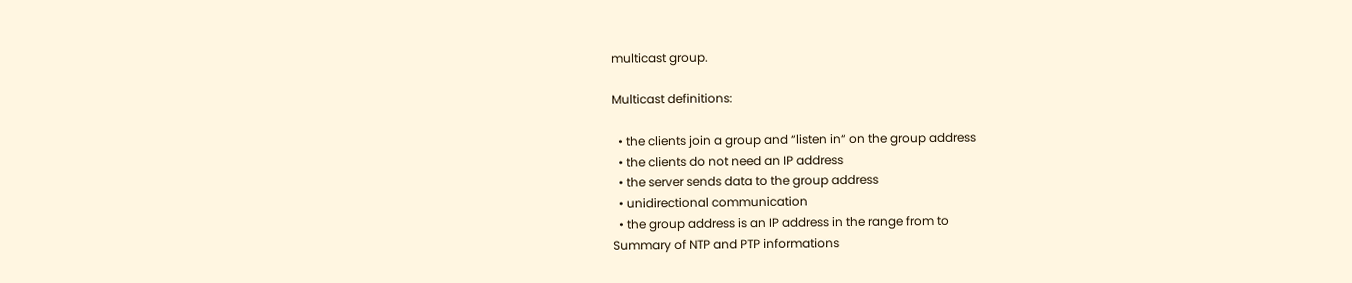multicast group.

Multicast definitions:

  • the clients join a group and “listen in“ on the group address
  • the clients do not need an IP address
  • the server sends data to the group address
  • unidirectional communication
  • the group address is an IP address in the range from to
Summary of NTP and PTP informations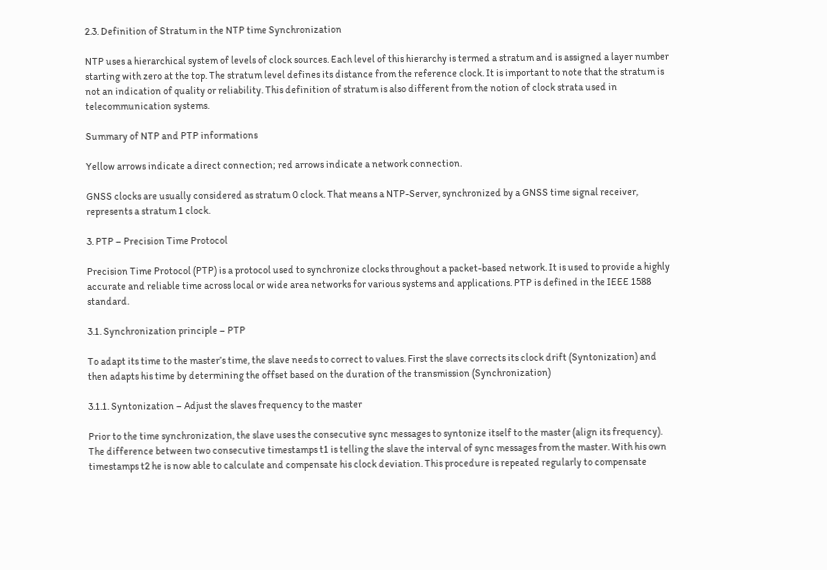2.3. Definition of Stratum in the NTP time Synchronization

NTP uses a hierarchical system of levels of clock sources. Each level of this hierarchy is termed a stratum and is assigned a layer number starting with zero at the top. The stratum level defines its distance from the reference clock. It is important to note that the stratum is not an indication of quality or reliability. This definition of stratum is also different from the notion of clock strata used in telecommunication systems.

Summary of NTP and PTP informations

Yellow arrows indicate a direct connection; red arrows indicate a network connection.

GNSS clocks are usually considered as stratum 0 clock. That means a NTP-Server, synchronized by a GNSS time signal receiver, represents a stratum 1 clock.

3. PTP – Precision Time Protocol

Precision Time Protocol (PTP) is a protocol used to synchronize clocks throughout a packet-based network. It is used to provide a highly accurate and reliable time across local or wide area networks for various systems and applications. PTP is defined in the IEEE 1588 standard.

3.1. Synchronization principle – PTP

To adapt its time to the master’s time, the slave needs to correct to values. First the slave corrects its clock drift (Syntonization) and then adapts his time by determining the offset based on the duration of the transmission (Synchronization)

3.1.1. Syntonization – Adjust the slaves frequency to the master

Prior to the time synchronization, the slave uses the consecutive sync messages to syntonize itself to the master (align its frequency). The difference between two consecutive timestamps t1 is telling the slave the interval of sync messages from the master. With his own timestamps t2 he is now able to calculate and compensate his clock deviation. This procedure is repeated regularly to compensate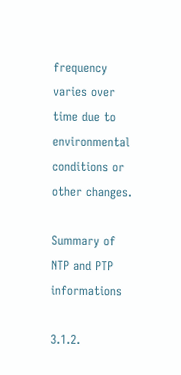frequency varies over time due to environmental conditions or other changes.

Summary of NTP and PTP informations

3.1.2.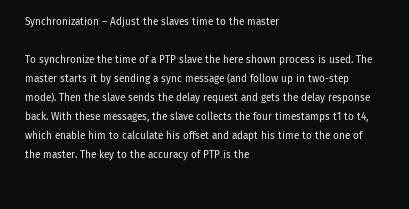Synchronization – Adjust the slaves time to the master

To synchronize the time of a PTP slave the here shown process is used. The master starts it by sending a sync message (and follow up in two-step mode). Then the slave sends the delay request and gets the delay response back. With these messages, the slave collects the four timestamps t1 to t4, which enable him to calculate his offset and adapt his time to the one of the master. The key to the accuracy of PTP is the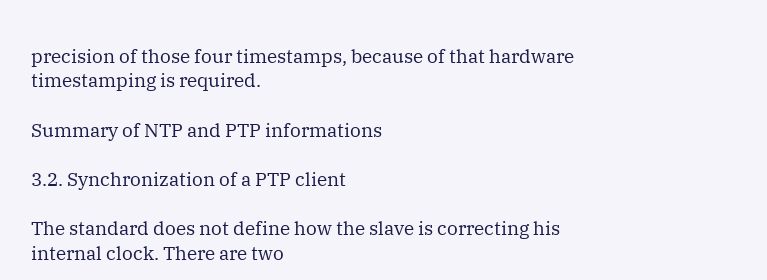precision of those four timestamps, because of that hardware timestamping is required.

Summary of NTP and PTP informations

3.2. Synchronization of a PTP client

The standard does not define how the slave is correcting his internal clock. There are two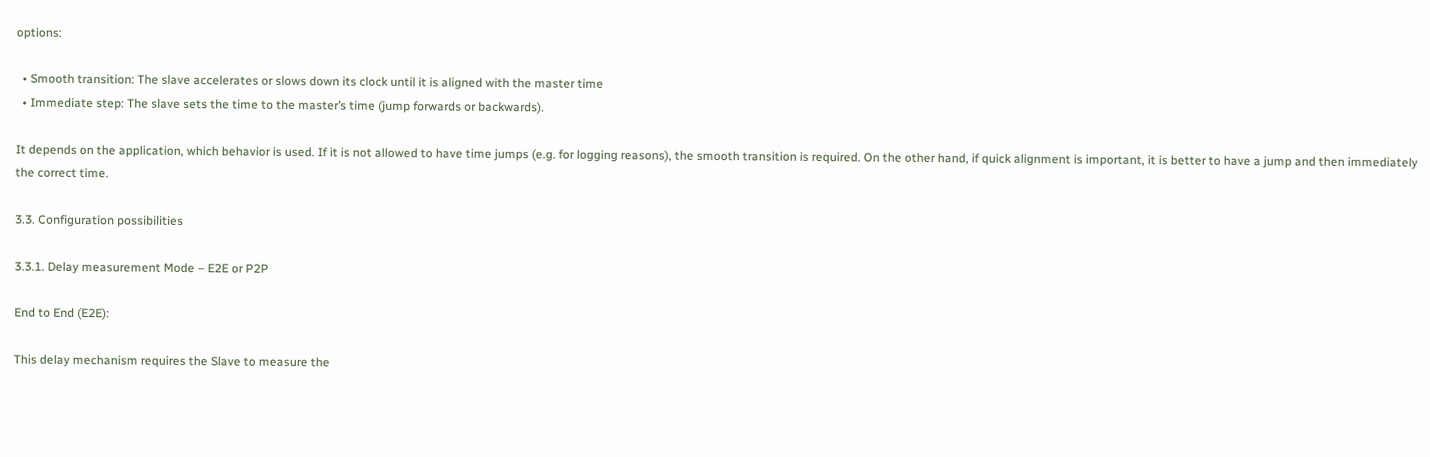options:

  • Smooth transition: The slave accelerates or slows down its clock until it is aligned with the master time
  • Immediate step: The slave sets the time to the master’s time (jump forwards or backwards).

It depends on the application, which behavior is used. If it is not allowed to have time jumps (e.g. for logging reasons), the smooth transition is required. On the other hand, if quick alignment is important, it is better to have a jump and then immediately the correct time.

3.3. Configuration possibilities

3.3.1. Delay measurement Mode – E2E or P2P

End to End (E2E):

This delay mechanism requires the Slave to measure the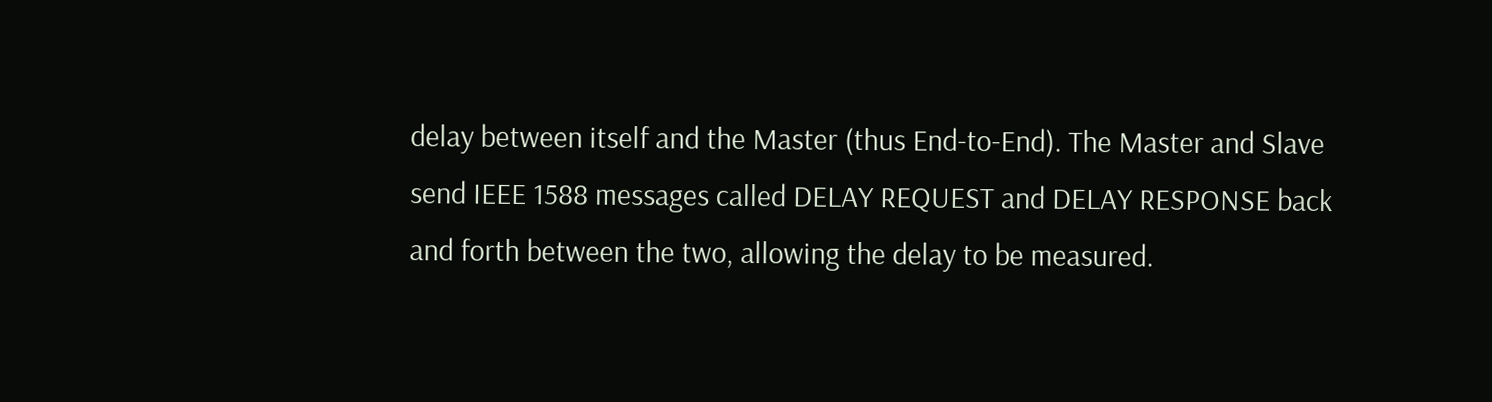delay between itself and the Master (thus End-to-End). The Master and Slave send IEEE 1588 messages called DELAY REQUEST and DELAY RESPONSE back and forth between the two, allowing the delay to be measured.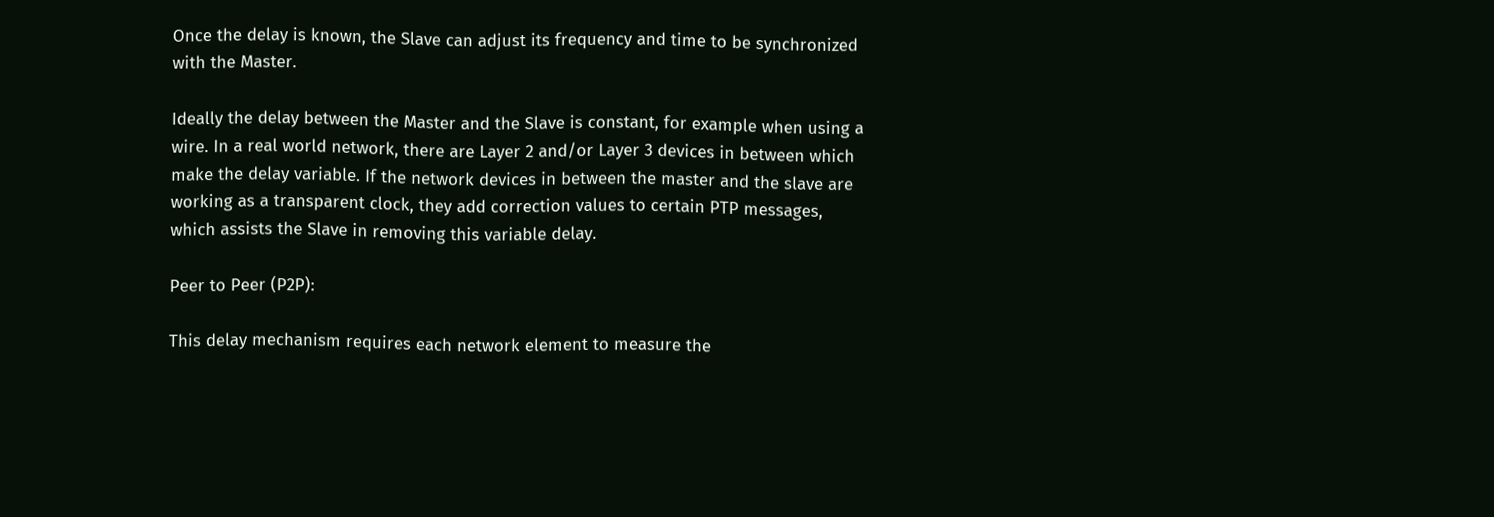Once the delay is known, the Slave can adjust its frequency and time to be synchronized with the Master.

Ideally the delay between the Master and the Slave is constant, for example when using a wire. In a real world network, there are Layer 2 and/or Layer 3 devices in between which make the delay variable. If the network devices in between the master and the slave are working as a transparent clock, they add correction values to certain PTP messages, which assists the Slave in removing this variable delay.

Peer to Peer (P2P):

This delay mechanism requires each network element to measure the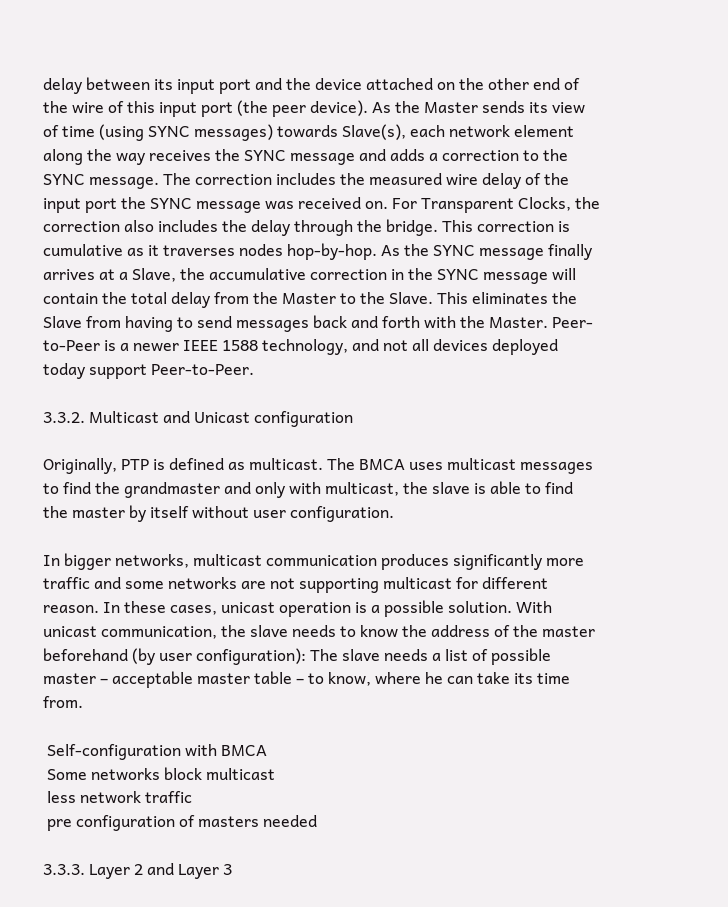delay between its input port and the device attached on the other end of the wire of this input port (the peer device). As the Master sends its view of time (using SYNC messages) towards Slave(s), each network element along the way receives the SYNC message and adds a correction to the SYNC message. The correction includes the measured wire delay of the input port the SYNC message was received on. For Transparent Clocks, the correction also includes the delay through the bridge. This correction is cumulative as it traverses nodes hop-by-hop. As the SYNC message finally arrives at a Slave, the accumulative correction in the SYNC message will contain the total delay from the Master to the Slave. This eliminates the Slave from having to send messages back and forth with the Master. Peer-to-Peer is a newer IEEE 1588 technology, and not all devices deployed today support Peer-to-Peer.

3.3.2. Multicast and Unicast configuration

Originally, PTP is defined as multicast. The BMCA uses multicast messages to find the grandmaster and only with multicast, the slave is able to find the master by itself without user configuration.

In bigger networks, multicast communication produces significantly more traffic and some networks are not supporting multicast for different reason. In these cases, unicast operation is a possible solution. With unicast communication, the slave needs to know the address of the master beforehand (by user configuration): The slave needs a list of possible master – acceptable master table – to know, where he can take its time from.

 Self-configuration with BMCA
 Some networks block multicast
 less network traffic
 pre configuration of masters needed

3.3.3. Layer 2 and Layer 3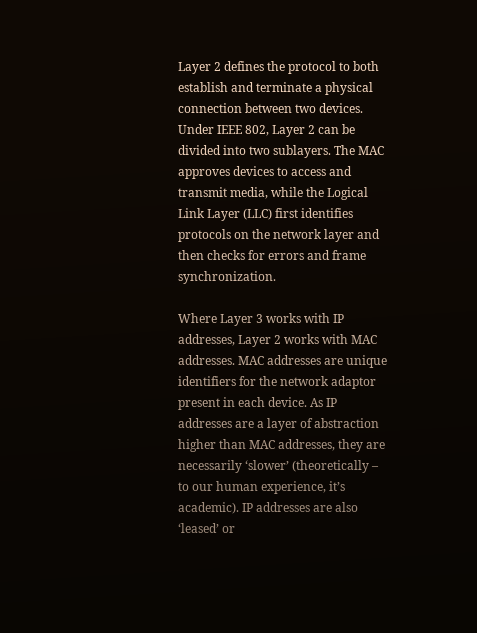Layer 2 defines the protocol to both establish and terminate a physical connection between two devices. Under IEEE 802, Layer 2 can be divided into two sublayers. The MAC approves devices to access and transmit media, while the Logical Link Layer (LLC) first identifies protocols on the network layer and then checks for errors and frame synchronization.

Where Layer 3 works with IP addresses, Layer 2 works with MAC addresses. MAC addresses are unique identifiers for the network adaptor present in each device. As IP addresses are a layer of abstraction higher than MAC addresses, they are necessarily ‘slower’ (theoretically – to our human experience, it’s academic). IP addresses are also ‘leased’ or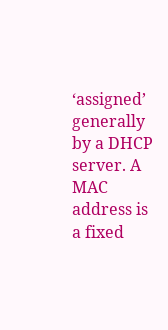‘assigned’ generally by a DHCP server. A MAC address is a fixed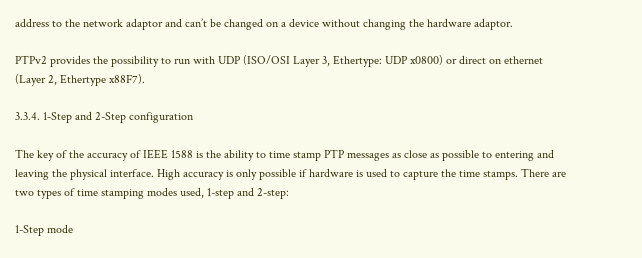address to the network adaptor and can’t be changed on a device without changing the hardware adaptor.

PTPv2 provides the possibility to run with UDP (ISO/OSI Layer 3, Ethertype: UDP x0800) or direct on ethernet (Layer 2, Ethertype x88F7).

3.3.4. 1-Step and 2-Step configuration

The key of the accuracy of IEEE 1588 is the ability to time stamp PTP messages as close as possible to entering and leaving the physical interface. High accuracy is only possible if hardware is used to capture the time stamps. There are two types of time stamping modes used, 1-step and 2-step:

1-Step mode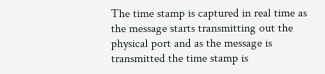The time stamp is captured in real time as the message starts transmitting out the physical port and as the message is transmitted the time stamp is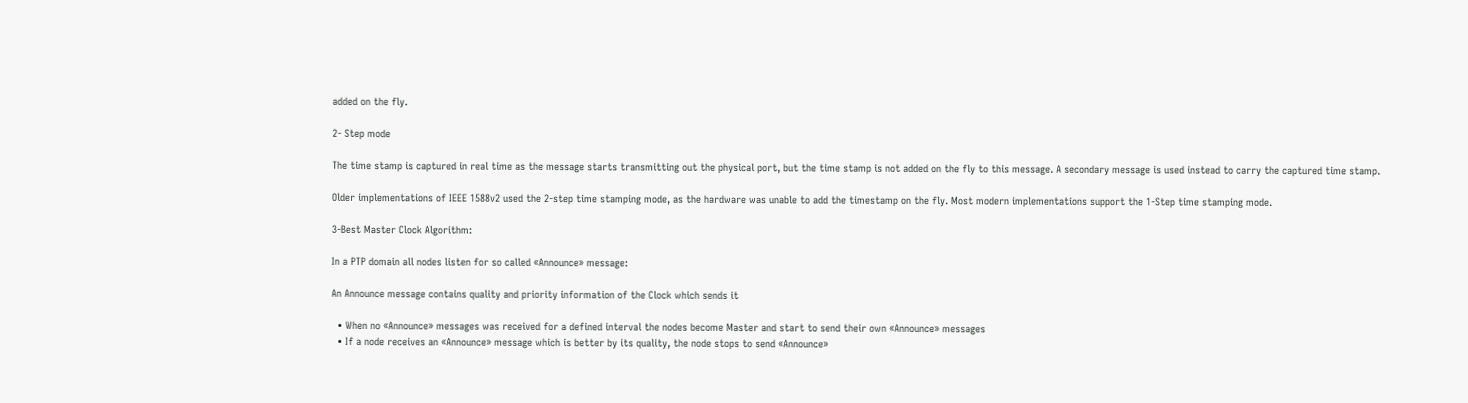added on the fly.

2- Step mode

The time stamp is captured in real time as the message starts transmitting out the physical port, but the time stamp is not added on the fly to this message. A secondary message is used instead to carry the captured time stamp.

Older implementations of IEEE 1588v2 used the 2-step time stamping mode, as the hardware was unable to add the timestamp on the fly. Most modern implementations support the 1-Step time stamping mode.

3-Best Master Clock Algorithm:

In a PTP domain all nodes listen for so called «Announce» message:

An Announce message contains quality and priority information of the Clock which sends it

  • When no «Announce» messages was received for a defined interval the nodes become Master and start to send their own «Announce» messages
  • If a node receives an «Announce» message which is better by its quality, the node stops to send «Announce»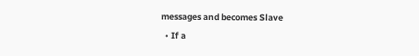messages and becomes Slave
  • If a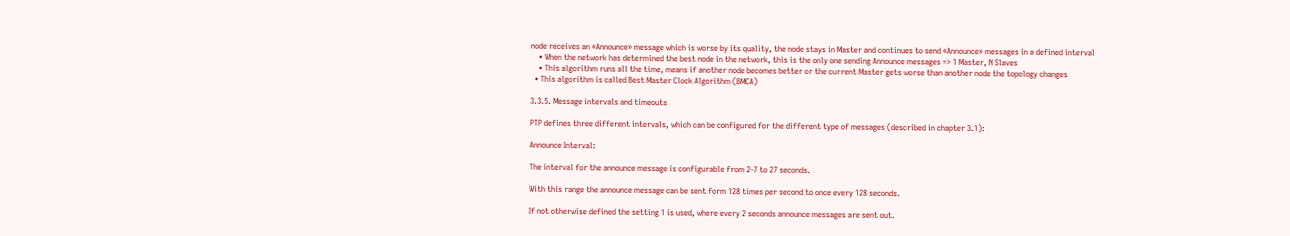node receives an «Announce» message which is worse by its quality, the node stays in Master and continues to send «Announce» messages in a defined interval
    • When the network has determined the best node in the network, this is the only one sending Announce messages => 1 Master, N Slaves
    • This algorithm runs all the time, means if another node becomes better or the current Master gets worse than another node the topology changes
  • This algorithm is called Best Master Clock Algorithm (BMCA)

3.3.5. Message intervals and timeouts

PTP defines three different intervals, which can be configured for the different type of messages (described in chapter 3.1):

Announce Interval:

The interval for the announce message is configurable from 2-7 to 27 seconds.

With this range the announce message can be sent form 128 times per second to once every 128 seconds.

If not otherwise defined the setting 1 is used, where every 2 seconds announce messages are sent out.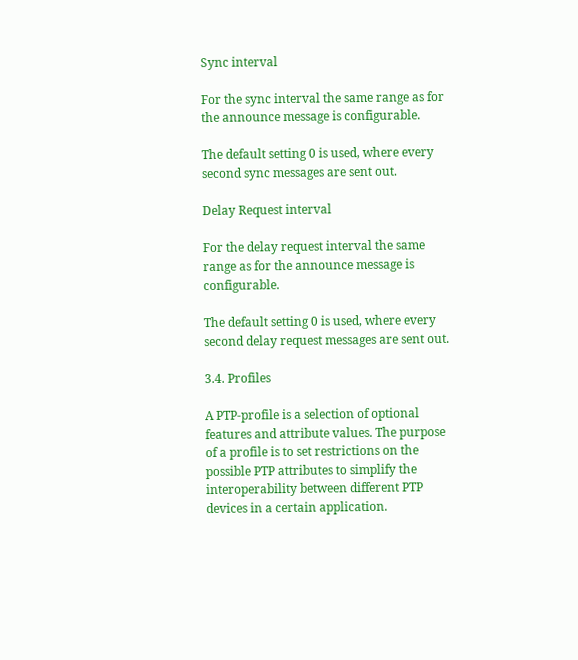Sync interval

For the sync interval the same range as for the announce message is configurable.

The default setting 0 is used, where every second sync messages are sent out.

Delay Request interval

For the delay request interval the same range as for the announce message is configurable.

The default setting 0 is used, where every second delay request messages are sent out.

3.4. Profiles

A PTP-profile is a selection of optional features and attribute values. The purpose of a profile is to set restrictions on the possible PTP attributes to simplify the interoperability between different PTP devices in a certain application.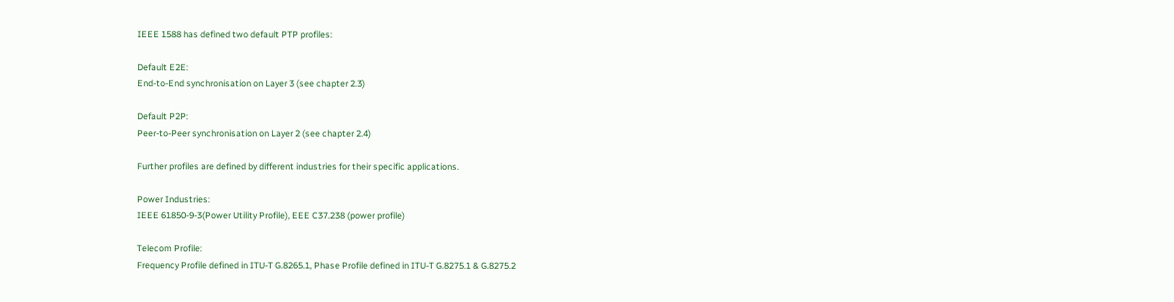IEEE 1588 has defined two default PTP profiles:

Default E2E:
End-to-End synchronisation on Layer 3 (see chapter 2.3)

Default P2P:
Peer-to-Peer synchronisation on Layer 2 (see chapter 2.4)

Further profiles are defined by different industries for their specific applications.

Power Industries:
IEEE 61850-9-3(Power Utility Profile), EEE C37.238 (power profile)

Telecom Profile:
Frequency Profile defined in ITU-T G.8265.1, Phase Profile defined in ITU-T G.8275.1 & G.8275.2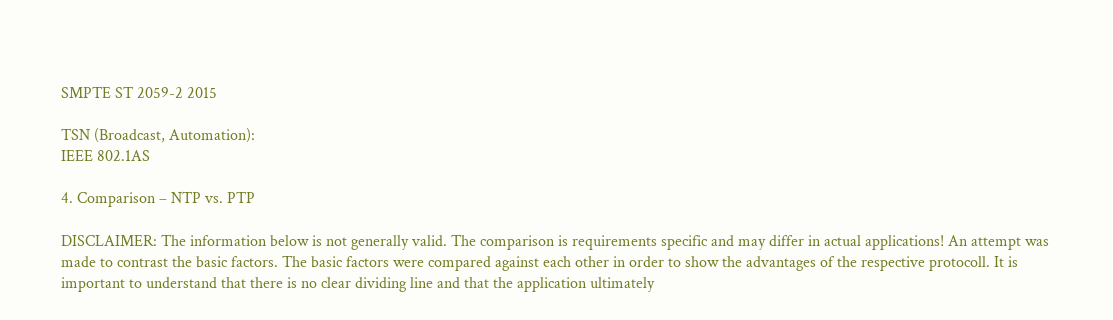SMPTE ST 2059-2 2015

TSN (Broadcast, Automation):
IEEE 802.1AS

4. Comparison – NTP vs. PTP

DISCLAIMER: The information below is not generally valid. The comparison is requirements specific and may differ in actual applications! An attempt was made to contrast the basic factors. The basic factors were compared against each other in order to show the advantages of the respective protocoll. It is important to understand that there is no clear dividing line and that the application ultimately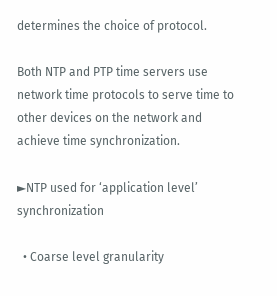determines the choice of protocol.

Both NTP and PTP time servers use network time protocols to serve time to other devices on the network and achieve time synchronization.

►NTP used for ‘application level’ synchronization

  • Coarse level granularity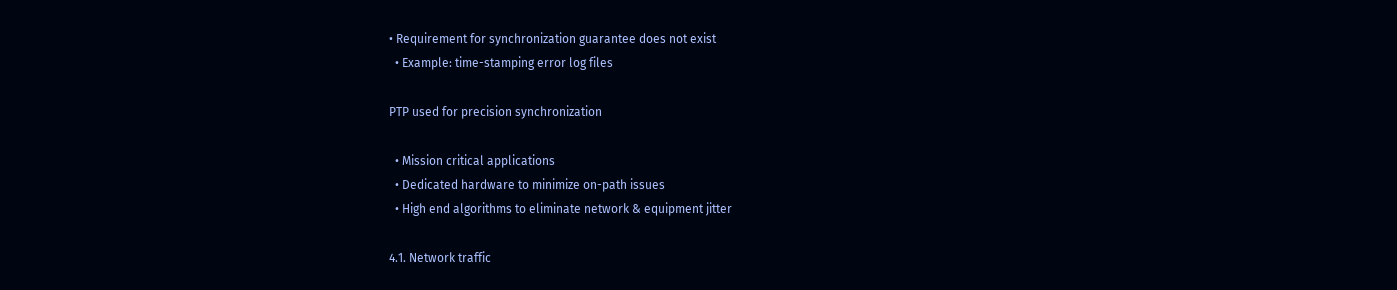• Requirement for synchronization guarantee does not exist
  • Example: time-stamping error log files

PTP used for precision synchronization

  • Mission critical applications
  • Dedicated hardware to minimize on-path issues
  • High end algorithms to eliminate network & equipment jitter

4.1. Network traffic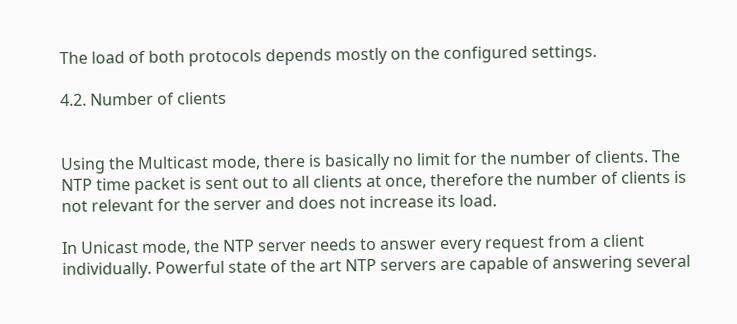The load of both protocols depends mostly on the configured settings.

4.2. Number of clients


Using the Multicast mode, there is basically no limit for the number of clients. The NTP time packet is sent out to all clients at once, therefore the number of clients is not relevant for the server and does not increase its load.

In Unicast mode, the NTP server needs to answer every request from a client individually. Powerful state of the art NTP servers are capable of answering several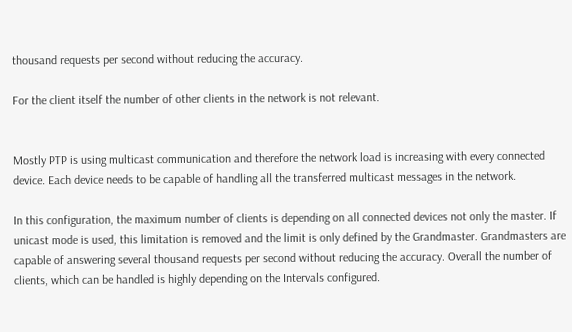thousand requests per second without reducing the accuracy.

For the client itself the number of other clients in the network is not relevant.


Mostly PTP is using multicast communication and therefore the network load is increasing with every connected device. Each device needs to be capable of handling all the transferred multicast messages in the network.

In this configuration, the maximum number of clients is depending on all connected devices not only the master. If unicast mode is used, this limitation is removed and the limit is only defined by the Grandmaster. Grandmasters are capable of answering several thousand requests per second without reducing the accuracy. Overall the number of clients, which can be handled is highly depending on the Intervals configured.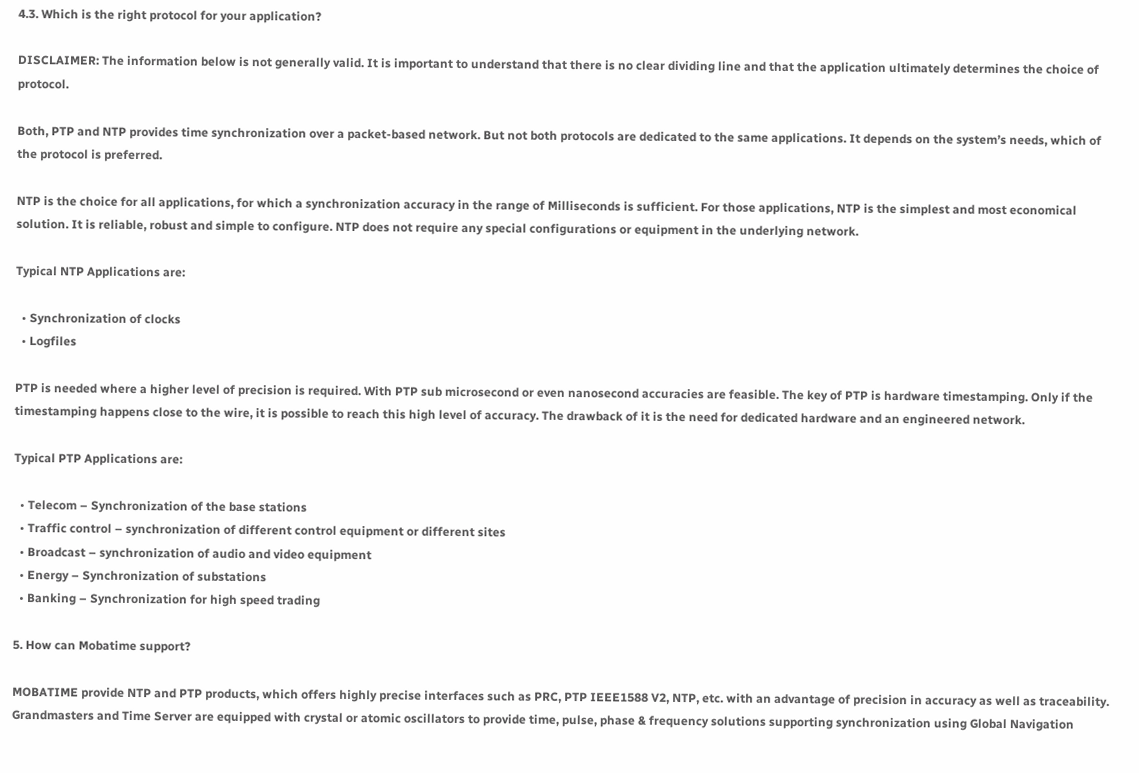4.3. Which is the right protocol for your application?

DISCLAIMER: The information below is not generally valid. It is important to understand that there is no clear dividing line and that the application ultimately determines the choice of protocol.

Both, PTP and NTP provides time synchronization over a packet-based network. But not both protocols are dedicated to the same applications. It depends on the system’s needs, which of the protocol is preferred.

NTP is the choice for all applications, for which a synchronization accuracy in the range of Milliseconds is sufficient. For those applications, NTP is the simplest and most economical solution. It is reliable, robust and simple to configure. NTP does not require any special configurations or equipment in the underlying network.

Typical NTP Applications are:

  • Synchronization of clocks
  • Logfiles

PTP is needed where a higher level of precision is required. With PTP sub microsecond or even nanosecond accuracies are feasible. The key of PTP is hardware timestamping. Only if the timestamping happens close to the wire, it is possible to reach this high level of accuracy. The drawback of it is the need for dedicated hardware and an engineered network.

Typical PTP Applications are:

  • Telecom – Synchronization of the base stations
  • Traffic control – synchronization of different control equipment or different sites
  • Broadcast – synchronization of audio and video equipment
  • Energy – Synchronization of substations
  • Banking – Synchronization for high speed trading

5. How can Mobatime support?

MOBATIME provide NTP and PTP products, which offers highly precise interfaces such as PRC, PTP IEEE1588 V2, NTP, etc. with an advantage of precision in accuracy as well as traceability. Grandmasters and Time Server are equipped with crystal or atomic oscillators to provide time, pulse, phase & frequency solutions supporting synchronization using Global Navigation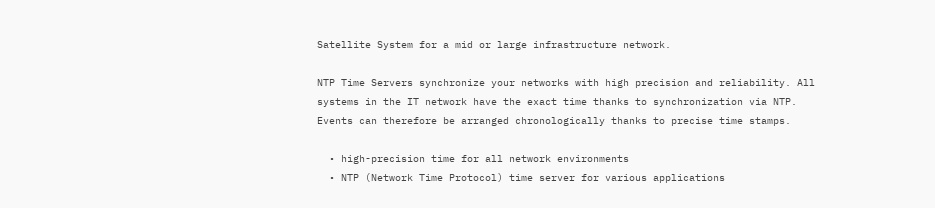Satellite System for a mid or large infrastructure network.

NTP Time Servers synchronize your networks with high precision and reliability. All systems in the IT network have the exact time thanks to synchronization via NTP. Events can therefore be arranged chronologically thanks to precise time stamps.

  • high-precision time for all network environments
  • NTP (Network Time Protocol) time server for various applications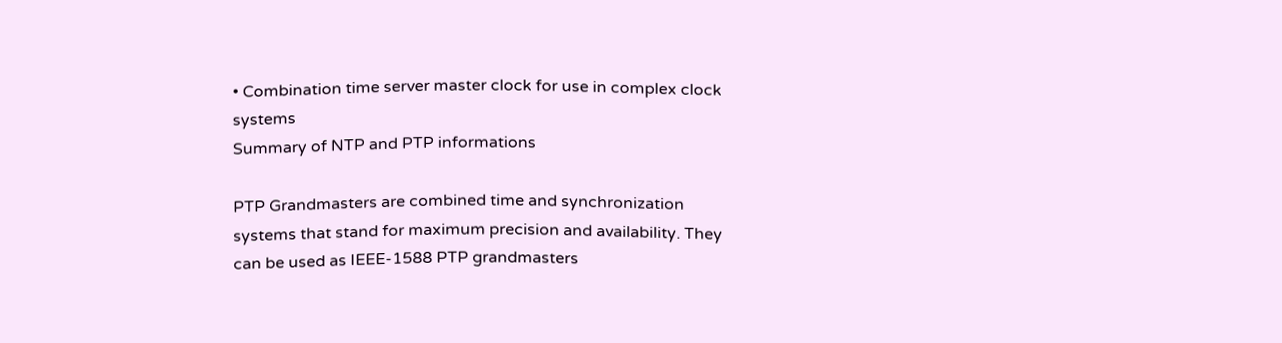• Combination time server master clock for use in complex clock systems
Summary of NTP and PTP informations

PTP Grandmasters are combined time and synchronization systems that stand for maximum precision and availability. They can be used as IEEE-1588 PTP grandmasters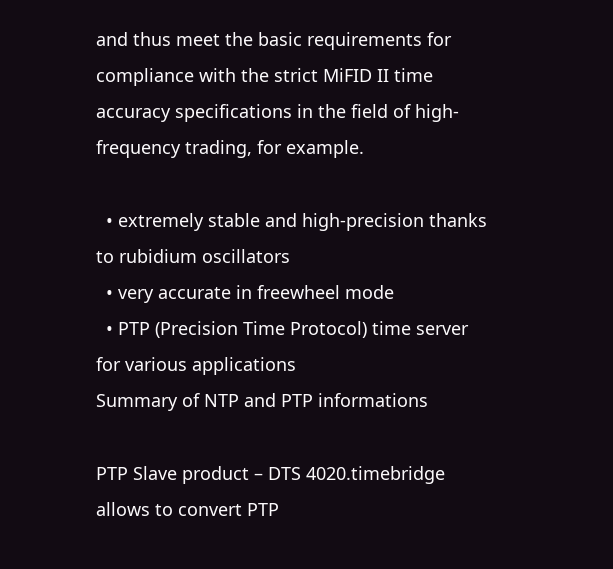and thus meet the basic requirements for compliance with the strict MiFID II time accuracy specifications in the field of high-frequency trading, for example.

  • extremely stable and high-precision thanks to rubidium oscillators
  • very accurate in freewheel mode
  • PTP (Precision Time Protocol) time server for various applications
Summary of NTP and PTP informations

PTP Slave product – DTS 4020.timebridge allows to convert PTP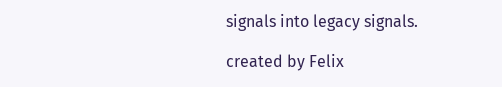signals into legacy signals.

created by Felix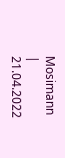Mosimann | 21.04.2022